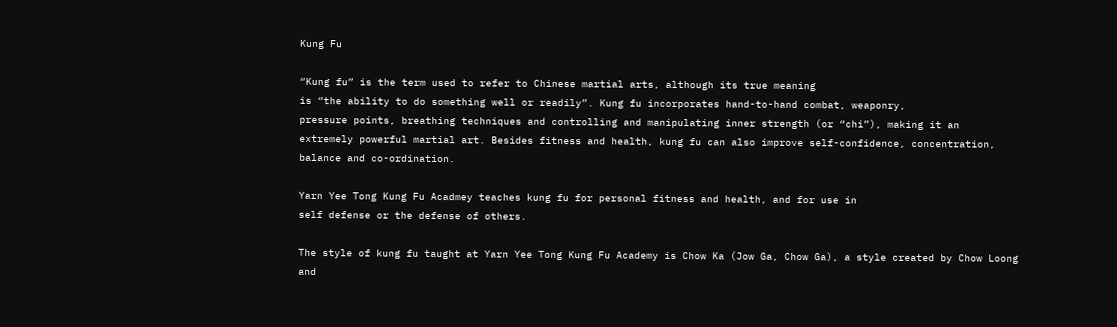Kung Fu

“Kung fu” is the term used to refer to Chinese martial arts, although its true meaning
is “the ability to do something well or readily”. Kung fu incorporates hand-to-hand combat, weaponry,
pressure points, breathing techniques and controlling and manipulating inner strength (or “chi”), making it an
extremely powerful martial art. Besides fitness and health, kung fu can also improve self-confidence, concentration,
balance and co-ordination.

Yarn Yee Tong Kung Fu Acadmey teaches kung fu for personal fitness and health, and for use in
self defense or the defense of others.

The style of kung fu taught at Yarn Yee Tong Kung Fu Academy is Chow Ka (Jow Ga, Chow Ga), a style created by Chow Loong and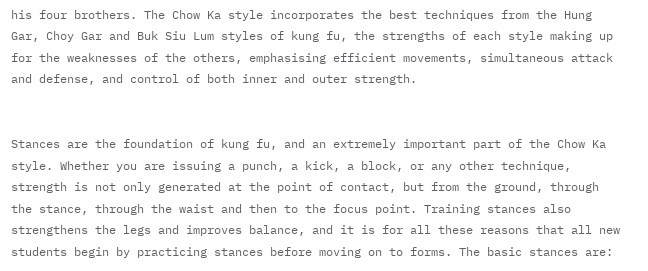his four brothers. The Chow Ka style incorporates the best techniques from the Hung Gar, Choy Gar and Buk Siu Lum styles of kung fu, the strengths of each style making up for the weaknesses of the others, emphasising efficient movements, simultaneous attack and defense, and control of both inner and outer strength.


Stances are the foundation of kung fu, and an extremely important part of the Chow Ka style. Whether you are issuing a punch, a kick, a block, or any other technique, strength is not only generated at the point of contact, but from the ground, through the stance, through the waist and then to the focus point. Training stances also strengthens the legs and improves balance, and it is for all these reasons that all new students begin by practicing stances before moving on to forms. The basic stances are: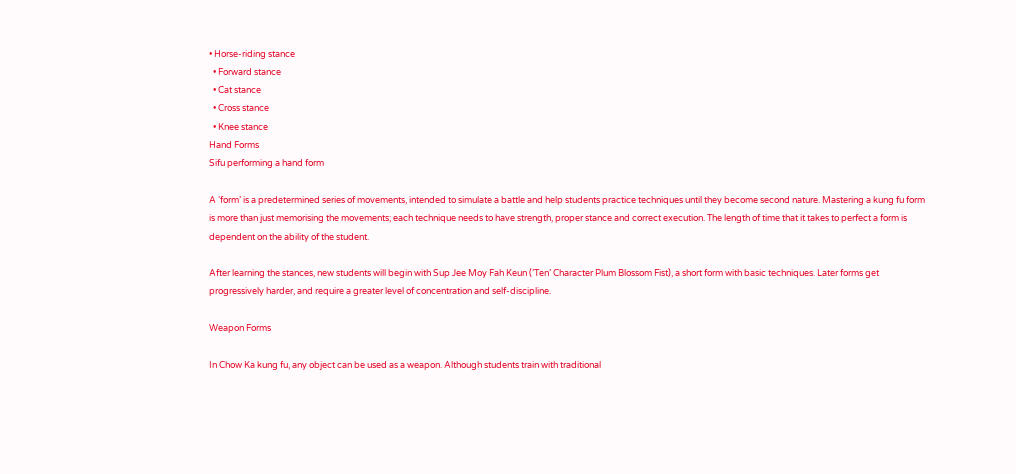• Horse-riding stance
  • Forward stance
  • Cat stance
  • Cross stance
  • Knee stance
Hand Forms
Sifu performing a hand form

A ‘form’ is a predetermined series of movements, intended to simulate a battle and help students practice techniques until they become second nature. Mastering a kung fu form is more than just memorising the movements; each technique needs to have strength, proper stance and correct execution. The length of time that it takes to perfect a form is dependent on the ability of the student.

After learning the stances, new students will begin with Sup Jee Moy Fah Keun (’Ten’ Character Plum Blossom Fist), a short form with basic techniques. Later forms get progressively harder, and require a greater level of concentration and self-discipline.

Weapon Forms

In Chow Ka kung fu, any object can be used as a weapon. Although students train with traditional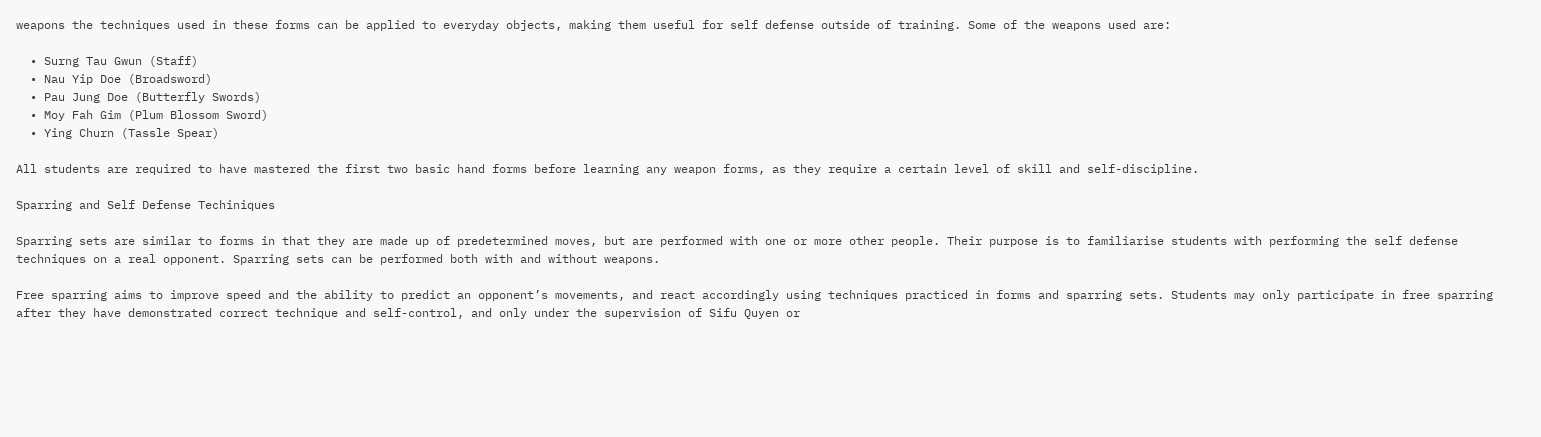weapons the techniques used in these forms can be applied to everyday objects, making them useful for self defense outside of training. Some of the weapons used are:

  • Surng Tau Gwun (Staff)
  • Nau Yip Doe (Broadsword)
  • Pau Jung Doe (Butterfly Swords)
  • Moy Fah Gim (Plum Blossom Sword)
  • Ying Churn (Tassle Spear)

All students are required to have mastered the first two basic hand forms before learning any weapon forms, as they require a certain level of skill and self-discipline.

Sparring and Self Defense Techiniques

Sparring sets are similar to forms in that they are made up of predetermined moves, but are performed with one or more other people. Their purpose is to familiarise students with performing the self defense techniques on a real opponent. Sparring sets can be performed both with and without weapons.

Free sparring aims to improve speed and the ability to predict an opponent’s movements, and react accordingly using techniques practiced in forms and sparring sets. Students may only participate in free sparring after they have demonstrated correct technique and self-control, and only under the supervision of Sifu Quyen or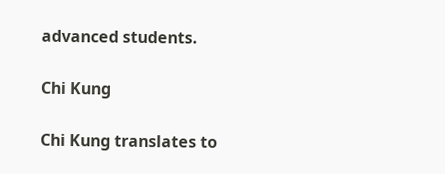advanced students.

Chi Kung

Chi Kung translates to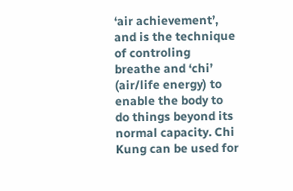‘air achievement’, and is the technique of controling breathe and ‘chi’ (air/life energy) to enable the body to do things beyond its normal capacity. Chi Kung can be used for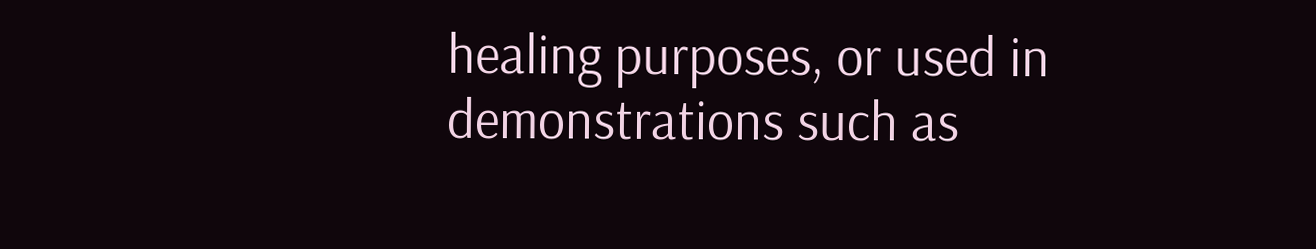healing purposes, or used in demonstrations such as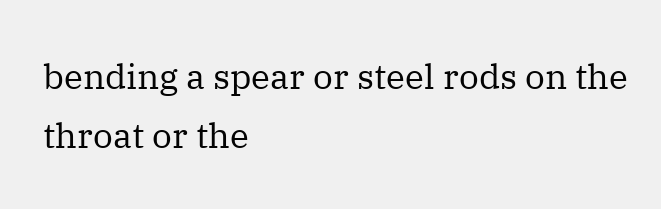bending a spear or steel rods on the throat or the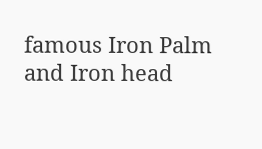famous Iron Palm and Iron head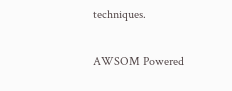techniques.

AWSOM Powered